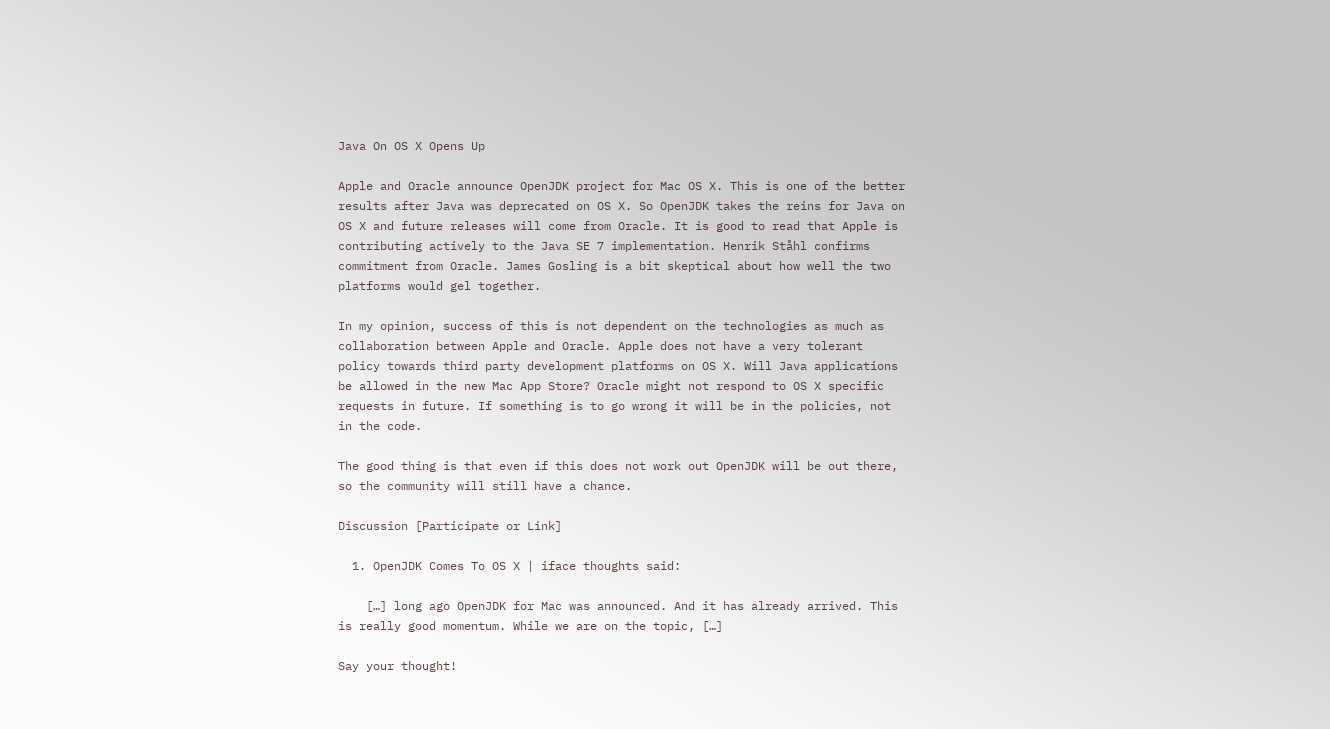Java On OS X Opens Up

Apple and Oracle announce OpenJDK project for Mac OS X. This is one of the better results after Java was deprecated on OS X. So OpenJDK takes the reins for Java on OS X and future releases will come from Oracle. It is good to read that Apple is contributing actively to the Java SE 7 implementation. Henrik Ståhl confirms commitment from Oracle. James Gosling is a bit skeptical about how well the two platforms would gel together.

In my opinion, success of this is not dependent on the technologies as much as collaboration between Apple and Oracle. Apple does not have a very tolerant policy towards third party development platforms on OS X. Will Java applications be allowed in the new Mac App Store? Oracle might not respond to OS X specific requests in future. If something is to go wrong it will be in the policies, not in the code.

The good thing is that even if this does not work out OpenJDK will be out there, so the community will still have a chance.

Discussion [Participate or Link]

  1. OpenJDK Comes To OS X | iface thoughts said:

    […] long ago OpenJDK for Mac was announced. And it has already arrived. This is really good momentum. While we are on the topic, […]

Say your thought!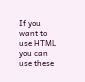If you want to use HTML you can use these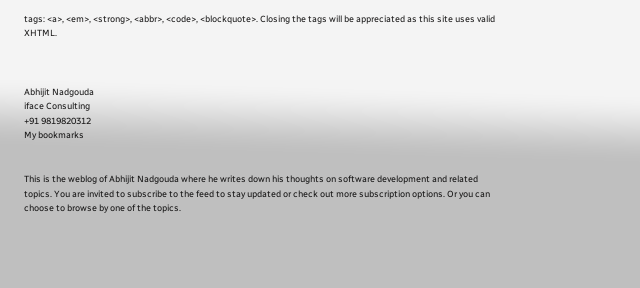tags: <a>, <em>, <strong>, <abbr>, <code>, <blockquote>. Closing the tags will be appreciated as this site uses valid XHTML.



Abhijit Nadgouda
iface Consulting
+91 9819820312
My bookmarks


This is the weblog of Abhijit Nadgouda where he writes down his thoughts on software development and related topics. You are invited to subscribe to the feed to stay updated or check out more subscription options. Or you can choose to browse by one of the topics.